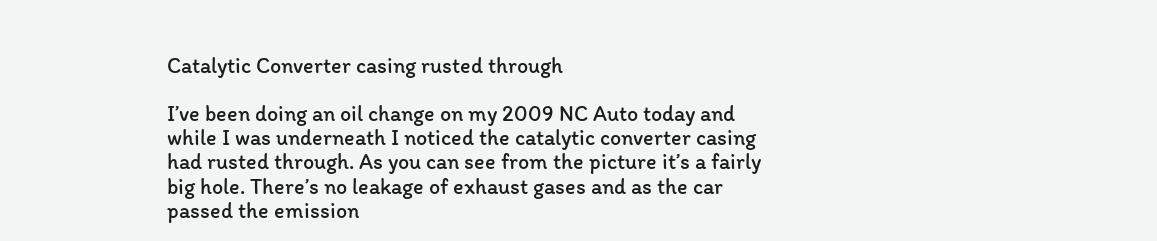Catalytic Converter casing rusted through

I’ve been doing an oil change on my 2009 NC Auto today and while I was underneath I noticed the catalytic converter casing had rusted through. As you can see from the picture it’s a fairly big hole. There’s no leakage of exhaust gases and as the car passed the emission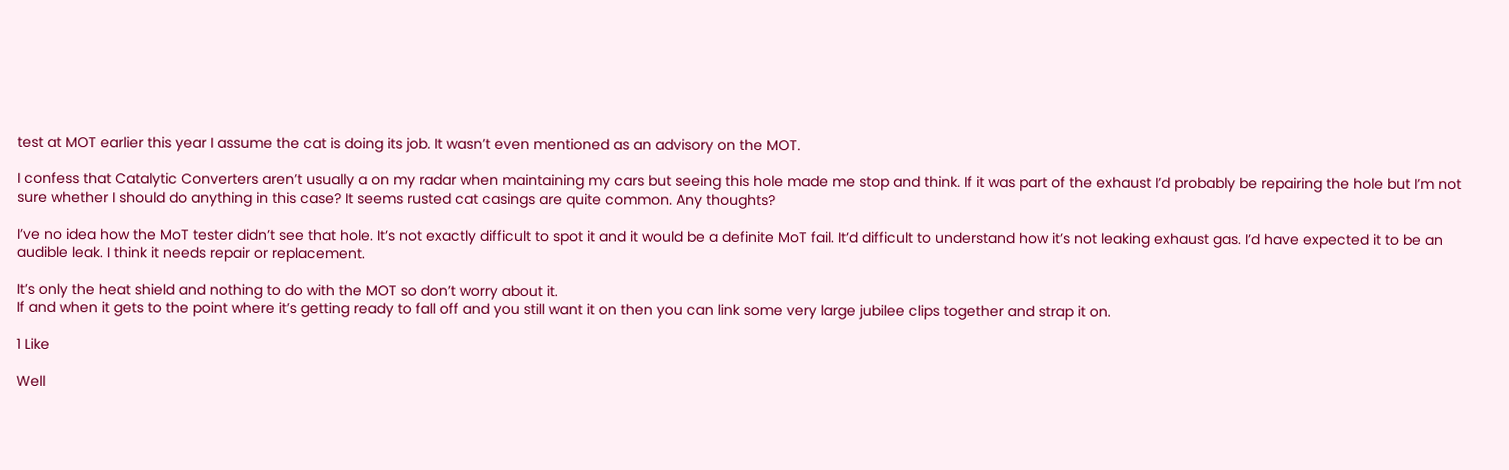test at MOT earlier this year I assume the cat is doing its job. It wasn’t even mentioned as an advisory on the MOT.

I confess that Catalytic Converters aren’t usually a on my radar when maintaining my cars but seeing this hole made me stop and think. If it was part of the exhaust I’d probably be repairing the hole but I’m not sure whether I should do anything in this case? It seems rusted cat casings are quite common. Any thoughts?

I’ve no idea how the MoT tester didn’t see that hole. It’s not exactly difficult to spot it and it would be a definite MoT fail. It’d difficult to understand how it’s not leaking exhaust gas. I’d have expected it to be an audible leak. I think it needs repair or replacement.

It’s only the heat shield and nothing to do with the MOT so don’t worry about it.
If and when it gets to the point where it’s getting ready to fall off and you still want it on then you can link some very large jubilee clips together and strap it on.

1 Like

Well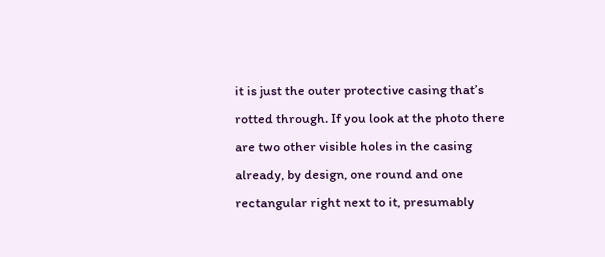it is just the outer protective casing that’s rotted through. If you look at the photo there are two other visible holes in the casing already, by design, one round and one rectangular right next to it, presumably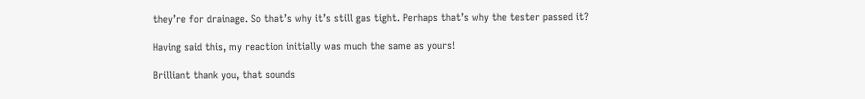they’re for drainage. So that’s why it’s still gas tight. Perhaps that’s why the tester passed it?

Having said this, my reaction initially was much the same as yours!

Brilliant thank you, that sounds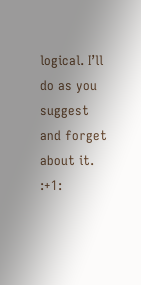logical. I’ll do as you suggest and forget about it. :+1: